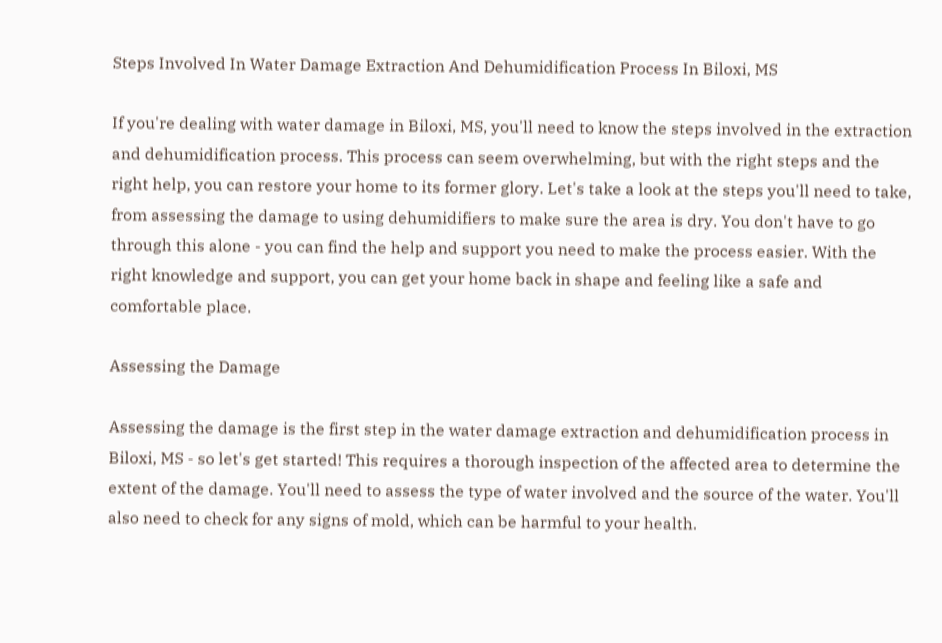Steps Involved In Water Damage Extraction And Dehumidification Process In Biloxi, MS

If you're dealing with water damage in Biloxi, MS, you'll need to know the steps involved in the extraction and dehumidification process. This process can seem overwhelming, but with the right steps and the right help, you can restore your home to its former glory. Let's take a look at the steps you'll need to take, from assessing the damage to using dehumidifiers to make sure the area is dry. You don't have to go through this alone - you can find the help and support you need to make the process easier. With the right knowledge and support, you can get your home back in shape and feeling like a safe and comfortable place.

Assessing the Damage

Assessing the damage is the first step in the water damage extraction and dehumidification process in Biloxi, MS - so let's get started! This requires a thorough inspection of the affected area to determine the extent of the damage. You'll need to assess the type of water involved and the source of the water. You'll also need to check for any signs of mold, which can be harmful to your health.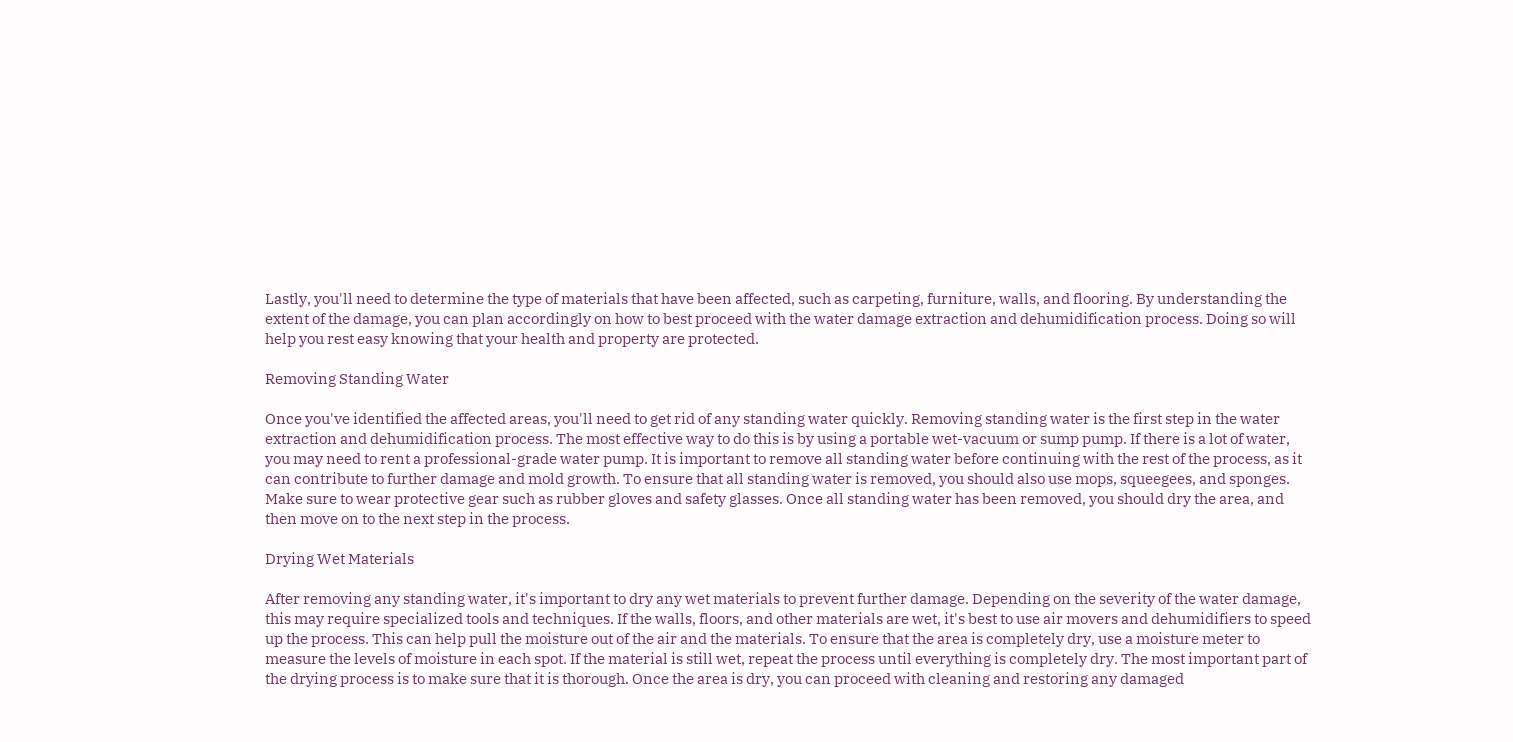Lastly, you'll need to determine the type of materials that have been affected, such as carpeting, furniture, walls, and flooring. By understanding the extent of the damage, you can plan accordingly on how to best proceed with the water damage extraction and dehumidification process. Doing so will help you rest easy knowing that your health and property are protected.

Removing Standing Water

Once you've identified the affected areas, you'll need to get rid of any standing water quickly. Removing standing water is the first step in the water extraction and dehumidification process. The most effective way to do this is by using a portable wet-vacuum or sump pump. If there is a lot of water, you may need to rent a professional-grade water pump. It is important to remove all standing water before continuing with the rest of the process, as it can contribute to further damage and mold growth. To ensure that all standing water is removed, you should also use mops, squeegees, and sponges. Make sure to wear protective gear such as rubber gloves and safety glasses. Once all standing water has been removed, you should dry the area, and then move on to the next step in the process.

Drying Wet Materials

After removing any standing water, it's important to dry any wet materials to prevent further damage. Depending on the severity of the water damage, this may require specialized tools and techniques. If the walls, floors, and other materials are wet, it's best to use air movers and dehumidifiers to speed up the process. This can help pull the moisture out of the air and the materials. To ensure that the area is completely dry, use a moisture meter to measure the levels of moisture in each spot. If the material is still wet, repeat the process until everything is completely dry. The most important part of the drying process is to make sure that it is thorough. Once the area is dry, you can proceed with cleaning and restoring any damaged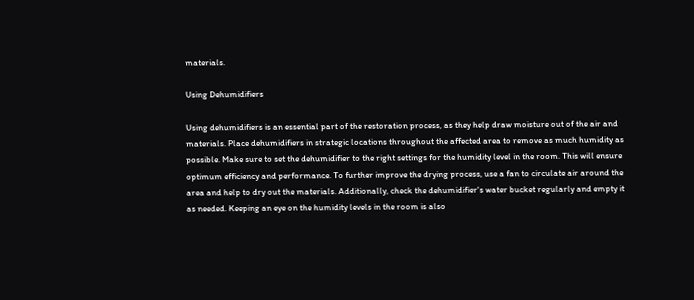materials.

Using Dehumidifiers

Using dehumidifiers is an essential part of the restoration process, as they help draw moisture out of the air and materials. Place dehumidifiers in strategic locations throughout the affected area to remove as much humidity as possible. Make sure to set the dehumidifier to the right settings for the humidity level in the room. This will ensure optimum efficiency and performance. To further improve the drying process, use a fan to circulate air around the area and help to dry out the materials. Additionally, check the dehumidifier's water bucket regularly and empty it as needed. Keeping an eye on the humidity levels in the room is also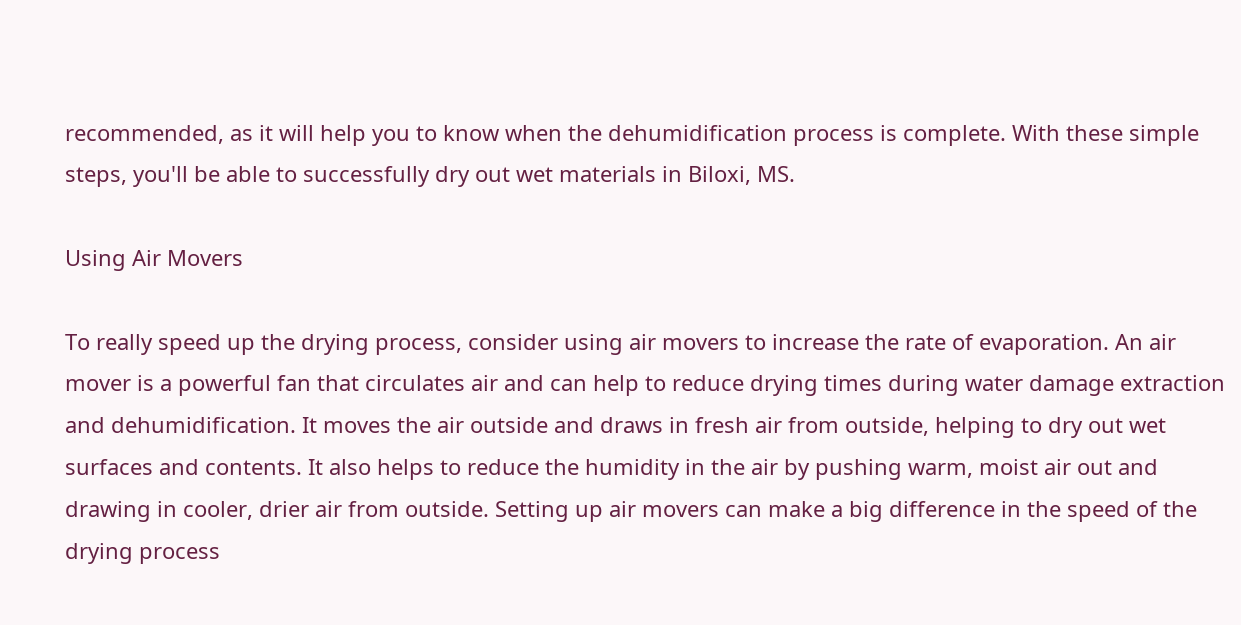recommended, as it will help you to know when the dehumidification process is complete. With these simple steps, you'll be able to successfully dry out wet materials in Biloxi, MS.

Using Air Movers

To really speed up the drying process, consider using air movers to increase the rate of evaporation. An air mover is a powerful fan that circulates air and can help to reduce drying times during water damage extraction and dehumidification. It moves the air outside and draws in fresh air from outside, helping to dry out wet surfaces and contents. It also helps to reduce the humidity in the air by pushing warm, moist air out and drawing in cooler, drier air from outside. Setting up air movers can make a big difference in the speed of the drying process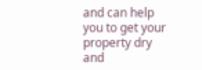and can help you to get your property dry and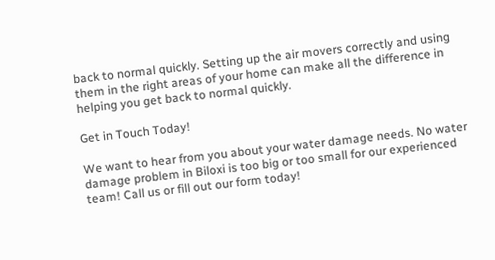back to normal quickly. Setting up the air movers correctly and using them in the right areas of your home can make all the difference in helping you get back to normal quickly.

Get in Touch Today!

We want to hear from you about your water damage needs. No water damage problem in Biloxi is too big or too small for our experienced team! Call us or fill out our form today!